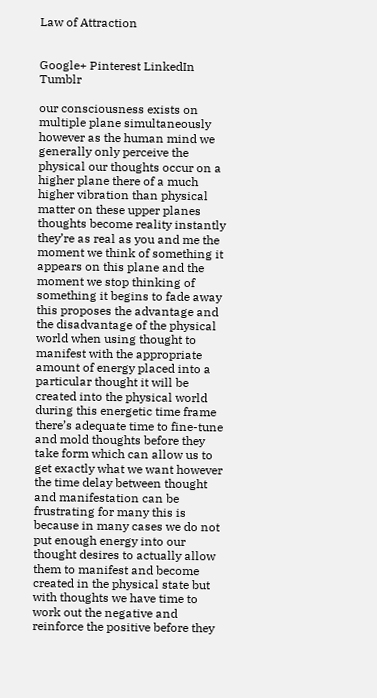Law of Attraction


Google+ Pinterest LinkedIn Tumblr

our consciousness exists on multiple plane simultaneously however as the human mind we generally only perceive the physical our thoughts occur on a higher plane there of a much higher vibration than physical matter on these upper planes thoughts become reality instantly they’re as real as you and me the moment we think of something it appears on this plane and the moment we stop thinking of something it begins to fade away this proposes the advantage and the disadvantage of the physical world when using thought to manifest with the appropriate amount of energy placed into a particular thought it will be created into the physical world during this energetic time frame there’s adequate time to fine-tune and mold thoughts before they take form which can allow us to get exactly what we want however the time delay between thought and manifestation can be frustrating for many this is because in many cases we do not put enough energy into our thought desires to actually allow them to manifest and become created in the physical state but with thoughts we have time to work out the negative and reinforce the positive before they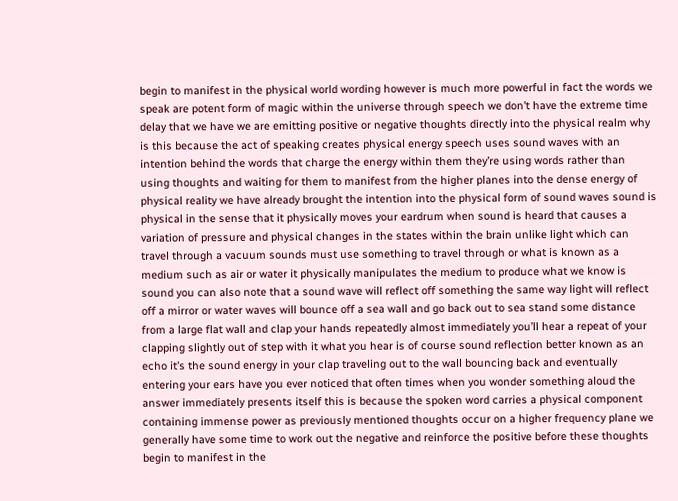begin to manifest in the physical world wording however is much more powerful in fact the words we speak are potent form of magic within the universe through speech we don’t have the extreme time delay that we have we are emitting positive or negative thoughts directly into the physical realm why is this because the act of speaking creates physical energy speech uses sound waves with an intention behind the words that charge the energy within them they’re using words rather than using thoughts and waiting for them to manifest from the higher planes into the dense energy of physical reality we have already brought the intention into the physical form of sound waves sound is physical in the sense that it physically moves your eardrum when sound is heard that causes a variation of pressure and physical changes in the states within the brain unlike light which can travel through a vacuum sounds must use something to travel through or what is known as a medium such as air or water it physically manipulates the medium to produce what we know is sound you can also note that a sound wave will reflect off something the same way light will reflect off a mirror or water waves will bounce off a sea wall and go back out to sea stand some distance from a large flat wall and clap your hands repeatedly almost immediately you’ll hear a repeat of your clapping slightly out of step with it what you hear is of course sound reflection better known as an echo it’s the sound energy in your clap traveling out to the wall bouncing back and eventually entering your ears have you ever noticed that often times when you wonder something aloud the answer immediately presents itself this is because the spoken word carries a physical component containing immense power as previously mentioned thoughts occur on a higher frequency plane we generally have some time to work out the negative and reinforce the positive before these thoughts begin to manifest in the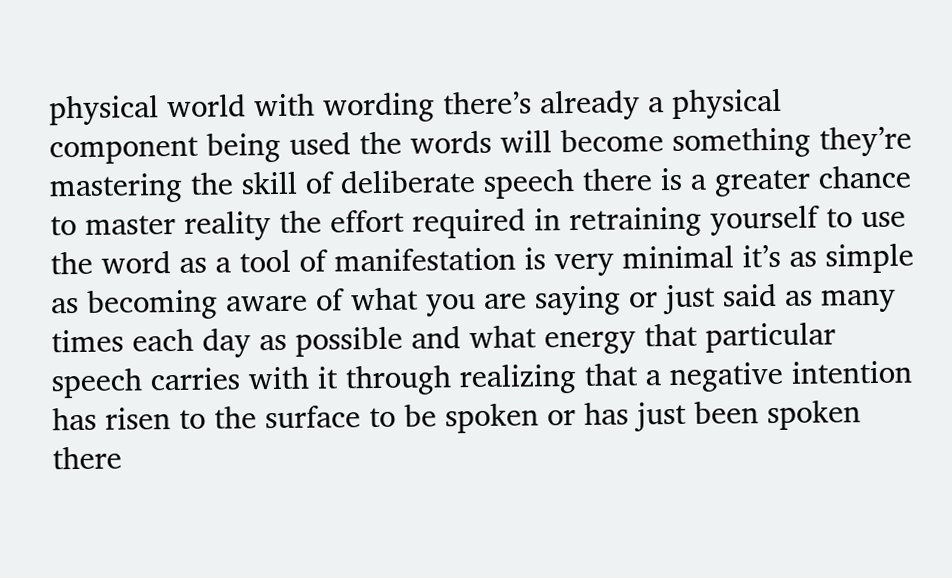physical world with wording there’s already a physical component being used the words will become something they’re mastering the skill of deliberate speech there is a greater chance to master reality the effort required in retraining yourself to use the word as a tool of manifestation is very minimal it’s as simple as becoming aware of what you are saying or just said as many times each day as possible and what energy that particular speech carries with it through realizing that a negative intention has risen to the surface to be spoken or has just been spoken there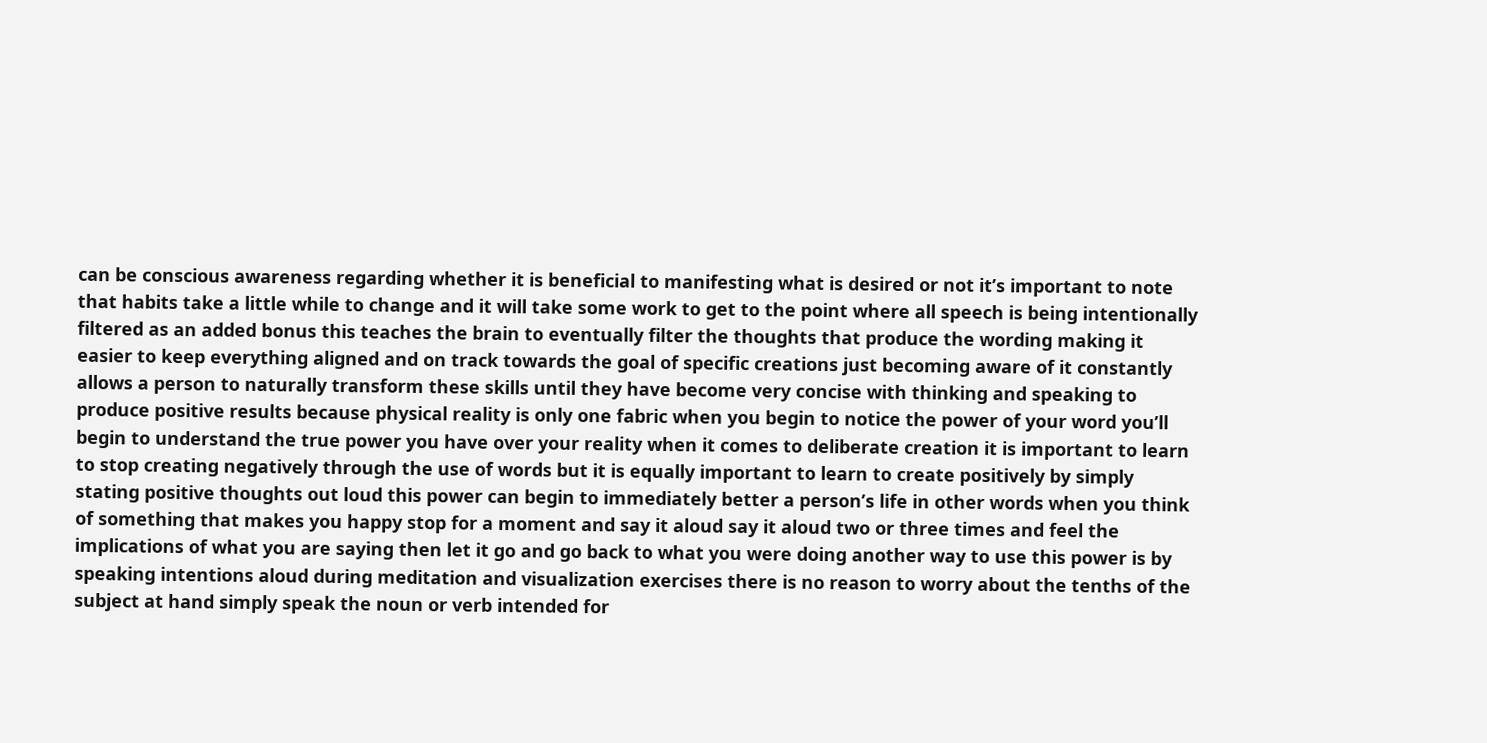can be conscious awareness regarding whether it is beneficial to manifesting what is desired or not it’s important to note that habits take a little while to change and it will take some work to get to the point where all speech is being intentionally filtered as an added bonus this teaches the brain to eventually filter the thoughts that produce the wording making it easier to keep everything aligned and on track towards the goal of specific creations just becoming aware of it constantly allows a person to naturally transform these skills until they have become very concise with thinking and speaking to produce positive results because physical reality is only one fabric when you begin to notice the power of your word you’ll begin to understand the true power you have over your reality when it comes to deliberate creation it is important to learn to stop creating negatively through the use of words but it is equally important to learn to create positively by simply stating positive thoughts out loud this power can begin to immediately better a person’s life in other words when you think of something that makes you happy stop for a moment and say it aloud say it aloud two or three times and feel the implications of what you are saying then let it go and go back to what you were doing another way to use this power is by speaking intentions aloud during meditation and visualization exercises there is no reason to worry about the tenths of the subject at hand simply speak the noun or verb intended for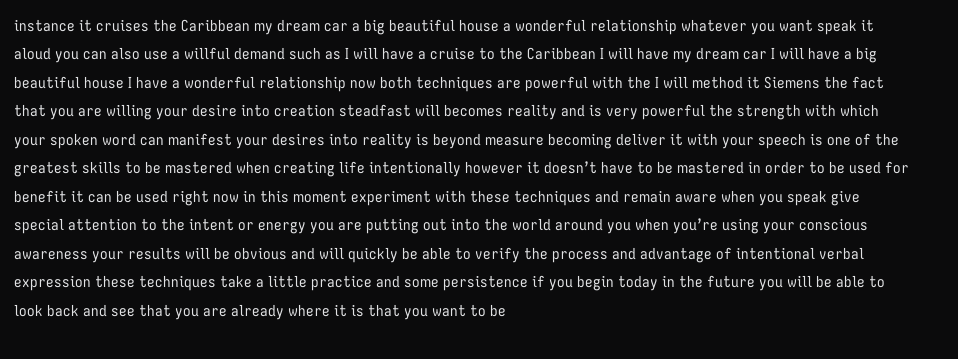instance it cruises the Caribbean my dream car a big beautiful house a wonderful relationship whatever you want speak it aloud you can also use a willful demand such as I will have a cruise to the Caribbean I will have my dream car I will have a big beautiful house I have a wonderful relationship now both techniques are powerful with the I will method it Siemens the fact that you are willing your desire into creation steadfast will becomes reality and is very powerful the strength with which your spoken word can manifest your desires into reality is beyond measure becoming deliver it with your speech is one of the greatest skills to be mastered when creating life intentionally however it doesn’t have to be mastered in order to be used for benefit it can be used right now in this moment experiment with these techniques and remain aware when you speak give special attention to the intent or energy you are putting out into the world around you when you’re using your conscious awareness your results will be obvious and will quickly be able to verify the process and advantage of intentional verbal expression these techniques take a little practice and some persistence if you begin today in the future you will be able to look back and see that you are already where it is that you want to be